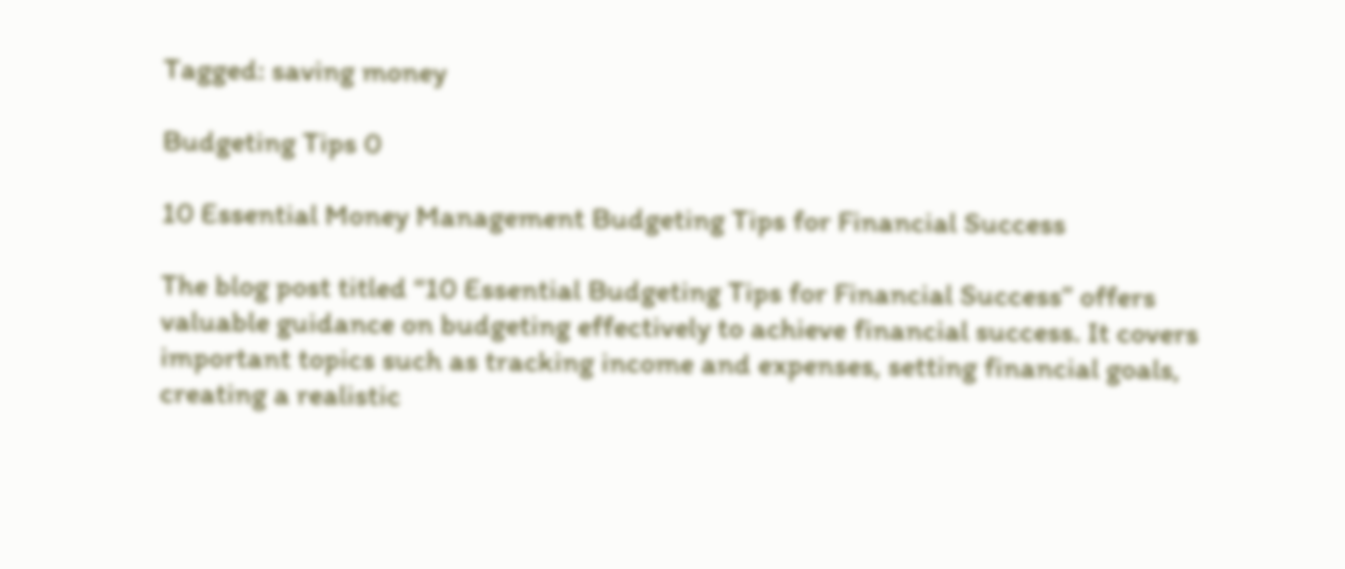Tagged: saving money

Budgeting Tips 0

10 Essential Money Management Budgeting Tips for Financial Success

The blog post titled “10 Essential Budgeting Tips for Financial Success” offers valuable guidance on budgeting effectively to achieve financial success. It covers important topics such as tracking income and expenses, setting financial goals, creating a realistic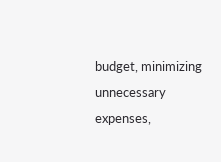budget, minimizing unnecessary expenses,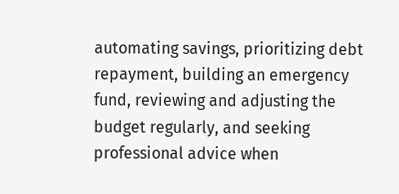automating savings, prioritizing debt repayment, building an emergency fund, reviewing and adjusting the budget regularly, and seeking professional advice when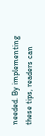needed. By implementing these tips, readers can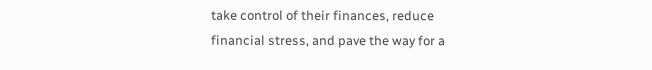take control of their finances, reduce financial stress, and pave the way for a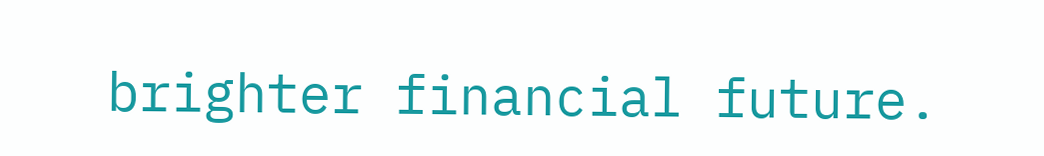brighter financial future.